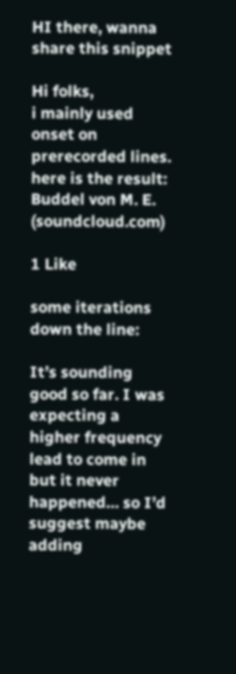HI there, wanna share this snippet

Hi folks,
i mainly used onset on prerecorded lines. here is the result:
Buddel von M. E. (soundcloud.com)

1 Like

some iterations down the line:

It’s sounding good so far. I was expecting a higher frequency lead to come in but it never happened… so I’d suggest maybe adding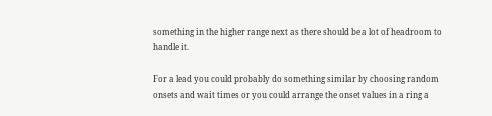something in the higher range next as there should be a lot of headroom to handle it.

For a lead you could probably do something similar by choosing random onsets and wait times or you could arrange the onset values in a ring a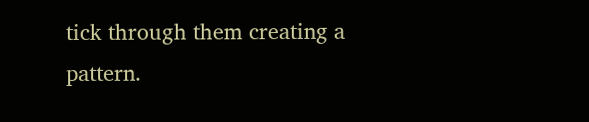tick through them creating a pattern.